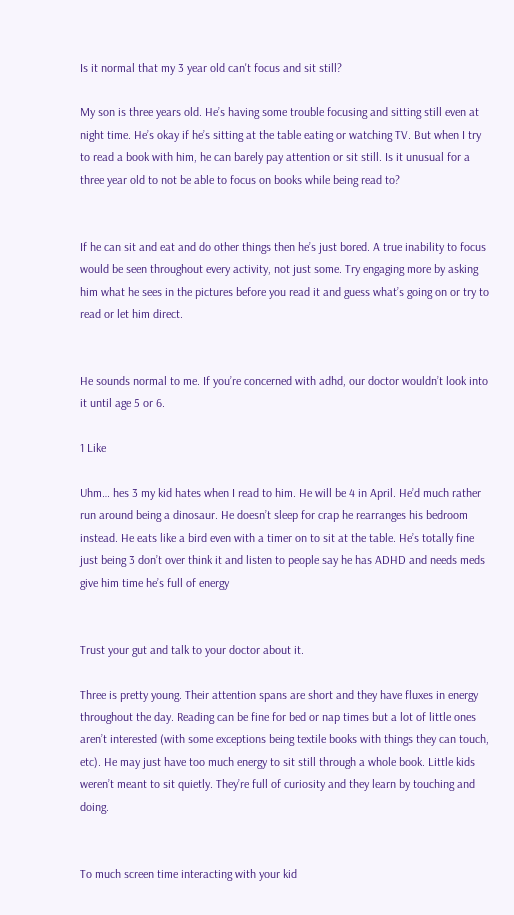Is it normal that my 3 year old can't focus and sit still?

My son is three years old. He’s having some trouble focusing and sitting still even at night time. He’s okay if he’s sitting at the table eating or watching TV. But when I try to read a book with him, he can barely pay attention or sit still. Is it unusual for a three year old to not be able to focus on books while being read to?


If he can sit and eat and do other things then he’s just bored. A true inability to focus would be seen throughout every activity, not just some. Try engaging more by asking him what he sees in the pictures before you read it and guess what’s going on or try to read or let him direct.


He sounds normal to me. If you’re concerned with adhd, our doctor wouldn’t look into it until age 5 or 6.

1 Like

Uhm… hes 3 my kid hates when I read to him. He will be 4 in April. He’d much rather run around being a dinosaur. He doesn’t sleep for crap he rearranges his bedroom instead. He eats like a bird even with a timer on to sit at the table. He’s totally fine just being 3 don’t over think it and listen to people say he has ADHD and needs meds give him time he’s full of energy


Trust your gut and talk to your doctor about it.

Three is pretty young. Their attention spans are short and they have fluxes in energy throughout the day. Reading can be fine for bed or nap times but a lot of little ones aren’t interested (with some exceptions being textile books with things they can touch, etc). He may just have too much energy to sit still through a whole book. Little kids weren’t meant to sit quietly. They’re full of curiosity and they learn by touching and doing.


To much screen time interacting with your kid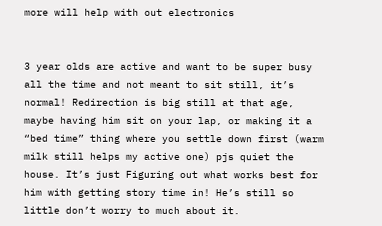more will help with out electronics


3 year olds are active and want to be super busy all the time and not meant to sit still, it’s normal! Redirection is big still at that age, maybe having him sit on your lap, or making it a “bed time” thing where you settle down first (warm milk still helps my active one) pjs quiet the house. It’s just Figuring out what works best for him with getting story time in! He’s still so little don’t worry to much about it.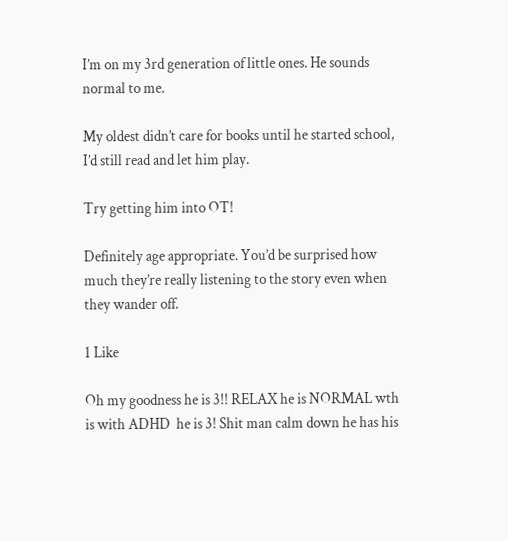I’m on my 3rd generation of little ones. He sounds normal to me.

My oldest didn’t care for books until he started school, I’d still read and let him play.

Try getting him into OT!

Definitely age appropriate. You’d be surprised how much they’re really listening to the story even when they wander off.

1 Like

Oh my goodness he is 3!! RELAX he is NORMAL wth is with ADHD  he is 3! Shit man calm down he has his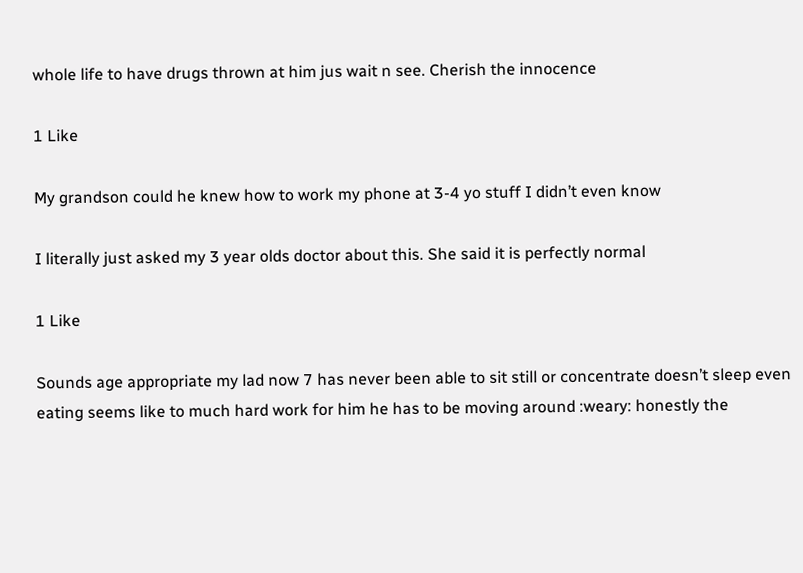whole life to have drugs thrown at him jus wait n see. Cherish the innocence

1 Like

My grandson could he knew how to work my phone at 3-4 yo stuff I didn’t even know

I literally just asked my 3 year olds doctor about this. She said it is perfectly normal

1 Like

Sounds age appropriate my lad now 7 has never been able to sit still or concentrate doesn’t sleep even eating seems like to much hard work for him he has to be moving around :weary: honestly the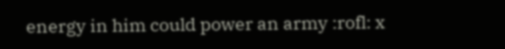energy in him could power an army :rofl: x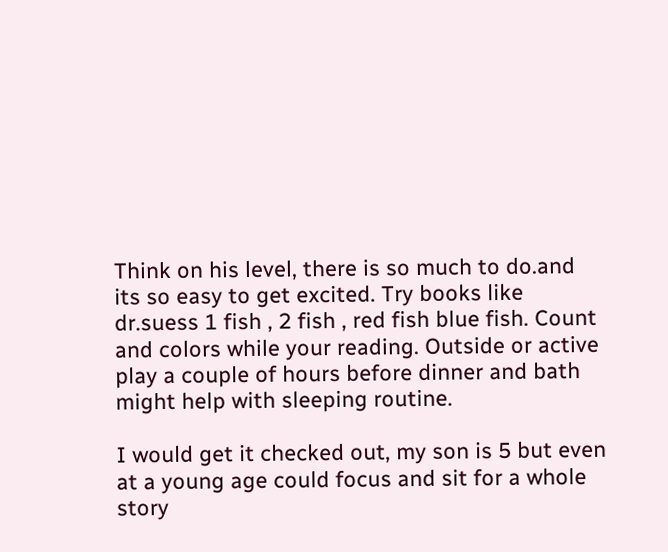Think on his level, there is so much to do.and its so easy to get excited. Try books like dr.suess 1 fish , 2 fish , red fish blue fish. Count and colors while your reading. Outside or active play a couple of hours before dinner and bath might help with sleeping routine.

I would get it checked out, my son is 5 but even at a young age could focus and sit for a whole story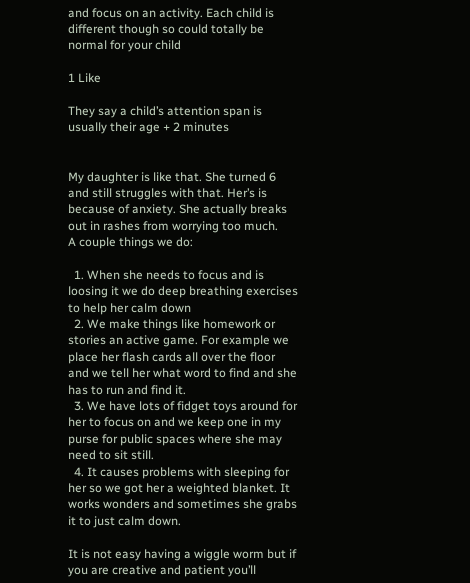and focus on an activity. Each child is different though so could totally be normal for your child

1 Like

They say a child’s attention span is usually their age + 2 minutes


My daughter is like that. She turned 6 and still struggles with that. Her’s is because of anxiety. She actually breaks out in rashes from worrying too much.
A couple things we do:

  1. When she needs to focus and is loosing it we do deep breathing exercises to help her calm down
  2. We make things like homework or stories an active game. For example we place her flash cards all over the floor and we tell her what word to find and she has to run and find it.
  3. We have lots of fidget toys around for her to focus on and we keep one in my purse for public spaces where she may need to sit still.
  4. It causes problems with sleeping for her so we got her a weighted blanket. It works wonders and sometimes she grabs it to just calm down.

It is not easy having a wiggle worm but if you are creative and patient you’ll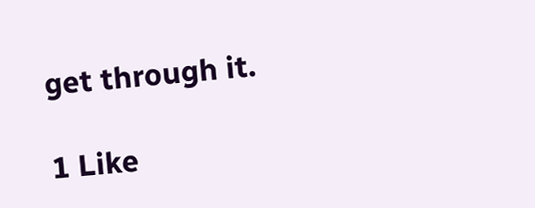get through it.

1 Like